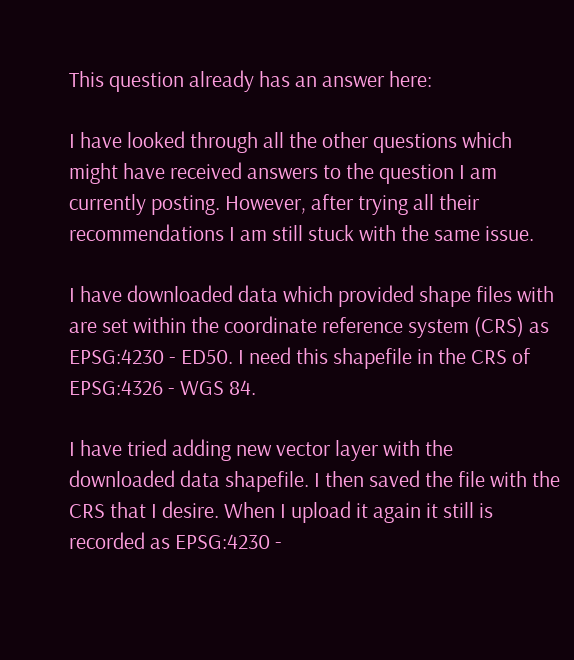This question already has an answer here:

I have looked through all the other questions which might have received answers to the question I am currently posting. However, after trying all their recommendations I am still stuck with the same issue.

I have downloaded data which provided shape files with are set within the coordinate reference system (CRS) as EPSG:4230 - ED50. I need this shapefile in the CRS of EPSG:4326 - WGS 84.

I have tried adding new vector layer with the downloaded data shapefile. I then saved the file with the CRS that I desire. When I upload it again it still is recorded as EPSG:4230 -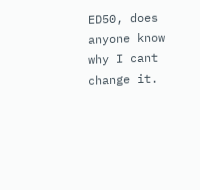ED50, does anyone know why I cant change it.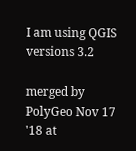I am using QGIS versions 3.2

merged by PolyGeo Nov 17 '18 at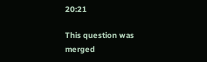20:21

This question was merged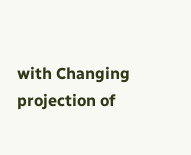with Changing projection of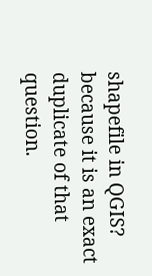shapefile in QGIS? because it is an exact duplicate of that question.